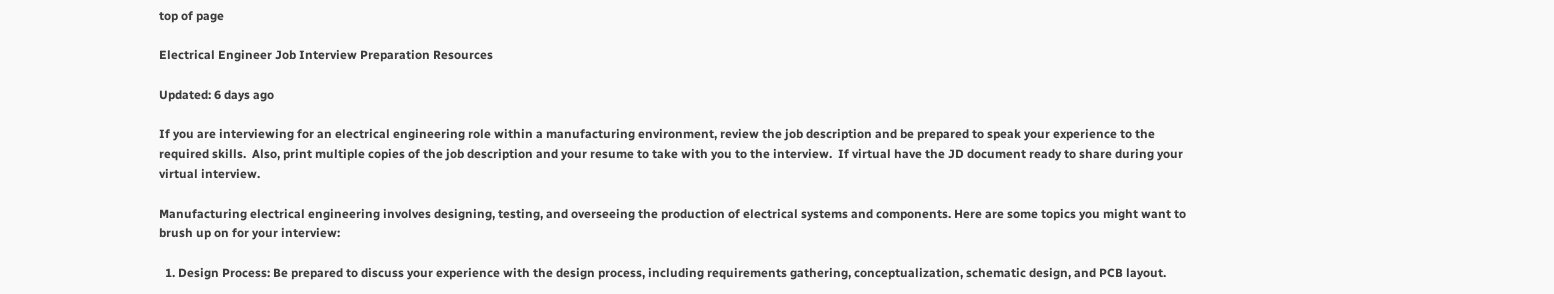top of page

Electrical Engineer Job Interview Preparation Resources

Updated: 6 days ago

If you are interviewing for an electrical engineering role within a manufacturing environment, review the job description and be prepared to speak your experience to the required skills.  Also, print multiple copies of the job description and your resume to take with you to the interview.  If virtual have the JD document ready to share during your virtual interview.

Manufacturing electrical engineering involves designing, testing, and overseeing the production of electrical systems and components. Here are some topics you might want to brush up on for your interview:

  1. Design Process: Be prepared to discuss your experience with the design process, including requirements gathering, conceptualization, schematic design, and PCB layout.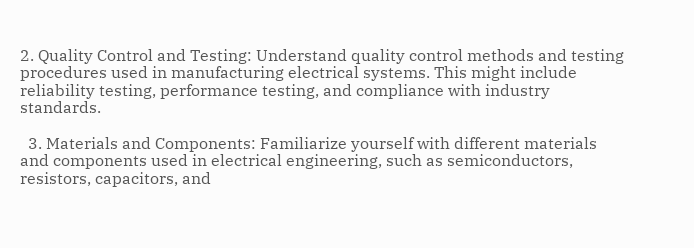2. Quality Control and Testing: Understand quality control methods and testing procedures used in manufacturing electrical systems. This might include reliability testing, performance testing, and compliance with industry standards.

  3. Materials and Components: Familiarize yourself with different materials and components used in electrical engineering, such as semiconductors, resistors, capacitors, and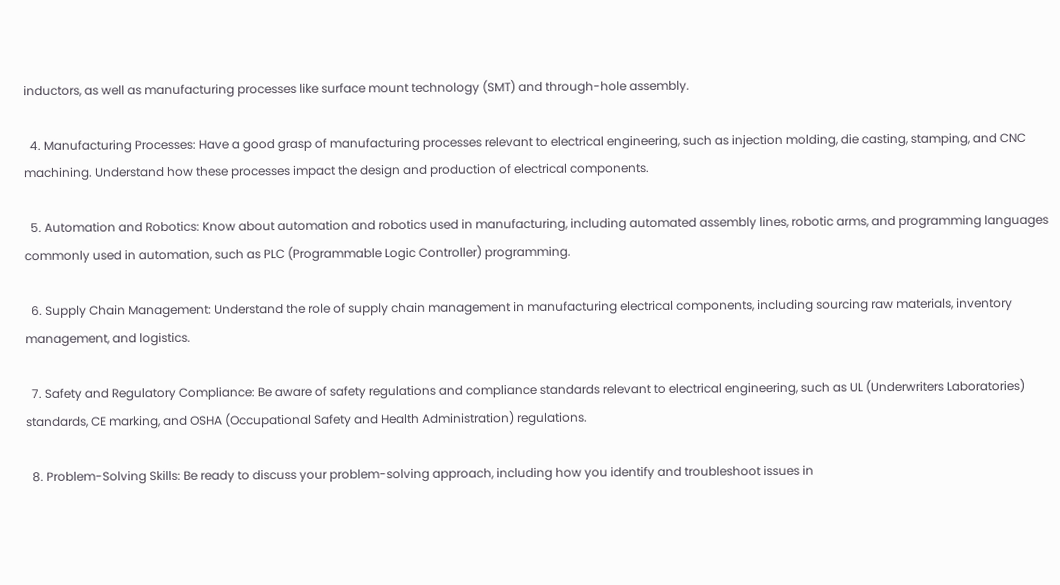inductors, as well as manufacturing processes like surface mount technology (SMT) and through-hole assembly.

  4. Manufacturing Processes: Have a good grasp of manufacturing processes relevant to electrical engineering, such as injection molding, die casting, stamping, and CNC machining. Understand how these processes impact the design and production of electrical components.

  5. Automation and Robotics: Know about automation and robotics used in manufacturing, including automated assembly lines, robotic arms, and programming languages commonly used in automation, such as PLC (Programmable Logic Controller) programming.

  6. Supply Chain Management: Understand the role of supply chain management in manufacturing electrical components, including sourcing raw materials, inventory management, and logistics.

  7. Safety and Regulatory Compliance: Be aware of safety regulations and compliance standards relevant to electrical engineering, such as UL (Underwriters Laboratories) standards, CE marking, and OSHA (Occupational Safety and Health Administration) regulations.

  8. Problem-Solving Skills: Be ready to discuss your problem-solving approach, including how you identify and troubleshoot issues in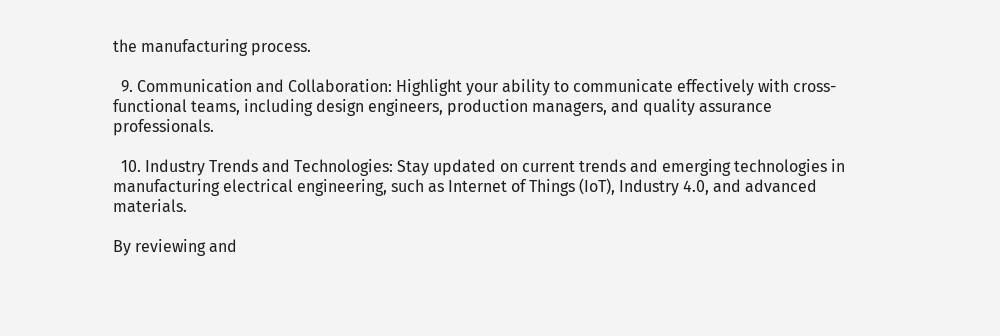the manufacturing process.

  9. Communication and Collaboration: Highlight your ability to communicate effectively with cross-functional teams, including design engineers, production managers, and quality assurance professionals.

  10. Industry Trends and Technologies: Stay updated on current trends and emerging technologies in manufacturing electrical engineering, such as Internet of Things (IoT), Industry 4.0, and advanced materials.

By reviewing and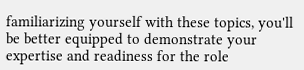familiarizing yourself with these topics, you'll be better equipped to demonstrate your expertise and readiness for the role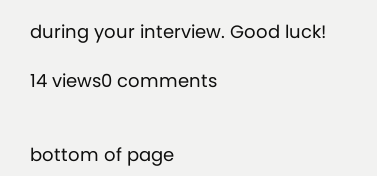during your interview. Good luck!

14 views0 comments


bottom of page